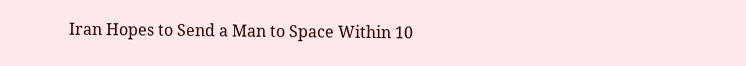Iran Hopes to Send a Man to Space Within 10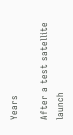Years

After a test satellite launch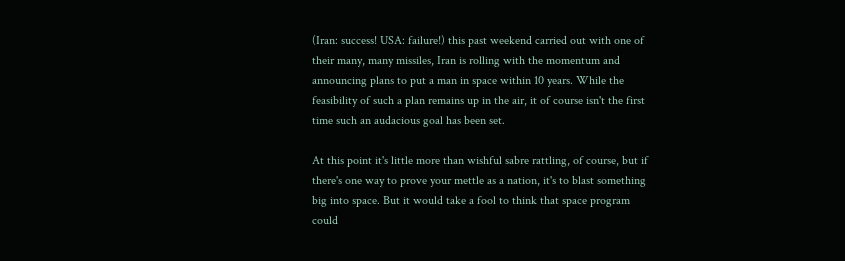(Iran: success! USA: failure!) this past weekend carried out with one of their many, many missiles, Iran is rolling with the momentum and announcing plans to put a man in space within 10 years. While the feasibility of such a plan remains up in the air, it of course isn't the first time such an audacious goal has been set.

At this point it's little more than wishful sabre rattling, of course, but if there's one way to prove your mettle as a nation, it's to blast something big into space. But it would take a fool to think that space program could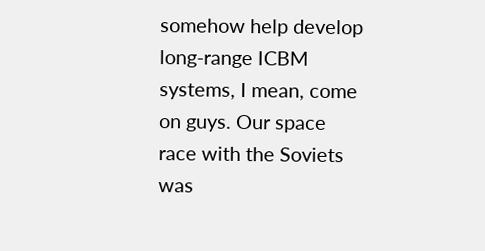somehow help develop long-range ICBM systems, I mean, come on guys. Our space race with the Soviets was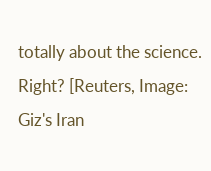totally about the science. Right? [Reuters, Image: Giz's Iran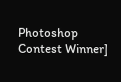Photoshop Contest Winner]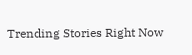Trending Stories Right Now